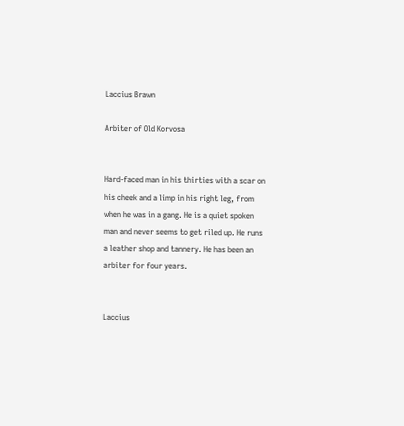Laccius Brawn

Arbiter of Old Korvosa


Hard-faced man in his thirties with a scar on his cheek and a limp in his right leg, from when he was in a gang. He is a quiet spoken man and never seems to get riled up. He runs a leather shop and tannery. He has been an arbiter for four years.


Laccius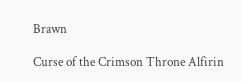Brawn

Curse of the Crimson Throne Alfirin